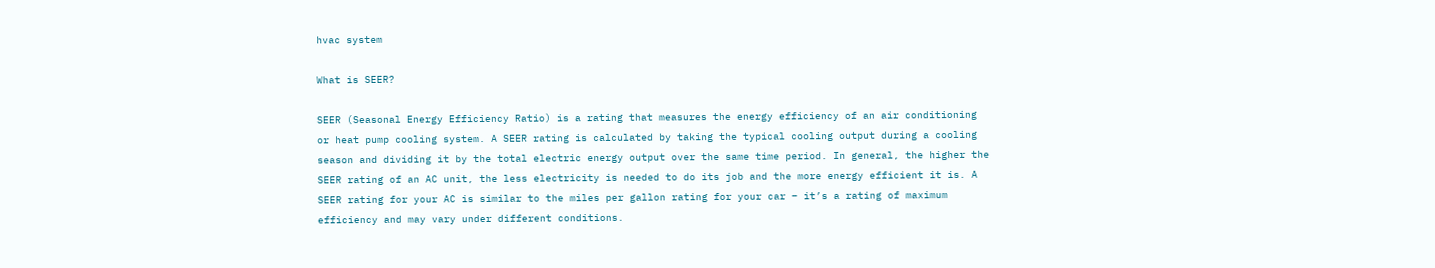hvac system

What is SEER?

SEER (Seasonal Energy Efficiency Ratio) is a rating that measures the energy efficiency of an air conditioning or heat pump cooling system. A SEER rating is calculated by taking the typical cooling output during a cooling season and dividing it by the total electric energy output over the same time period. In general, the higher the SEER rating of an AC unit, the less electricity is needed to do its job and the more energy efficient it is. A SEER rating for your AC is similar to the miles per gallon rating for your car – it’s a rating of maximum efficiency and may vary under different conditions.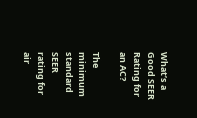What’s a Good SEER Rating for an AC?

The minimum standard SEER rating for air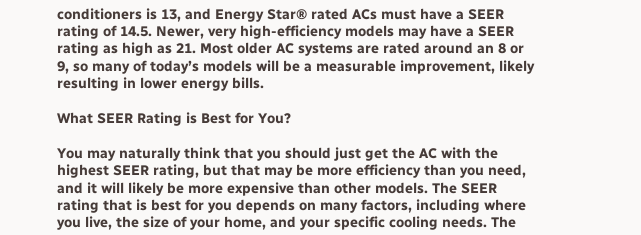conditioners is 13, and Energy Star® rated ACs must have a SEER rating of 14.5. Newer, very high-efficiency models may have a SEER rating as high as 21. Most older AC systems are rated around an 8 or 9, so many of today’s models will be a measurable improvement, likely resulting in lower energy bills.

What SEER Rating is Best for You?

You may naturally think that you should just get the AC with the highest SEER rating, but that may be more efficiency than you need, and it will likely be more expensive than other models. The SEER rating that is best for you depends on many factors, including where you live, the size of your home, and your specific cooling needs. The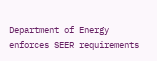Department of Energy enforces SEER requirements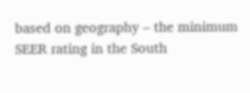based on geography – the minimum SEER rating in the South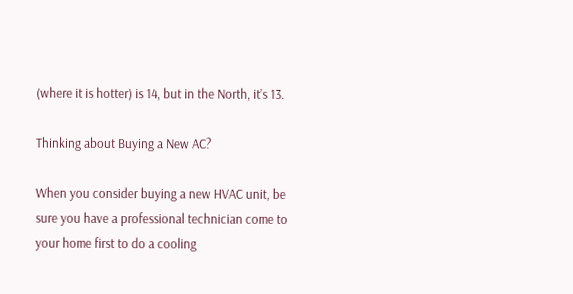(where it is hotter) is 14, but in the North, it’s 13.

Thinking about Buying a New AC?

When you consider buying a new HVAC unit, be sure you have a professional technician come to your home first to do a cooling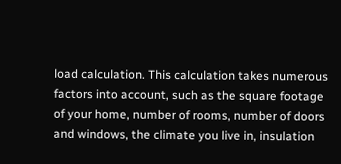load calculation. This calculation takes numerous factors into account, such as the square footage of your home, number of rooms, number of doors and windows, the climate you live in, insulation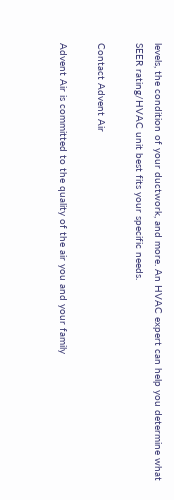levels, the condition of your ductwork, and more. An HVAC expert can help you determine what SEER rating/HVAC unit best fits your specific needs.

Contact Advent Air

Advent Air is committed to the quality of the air you and your family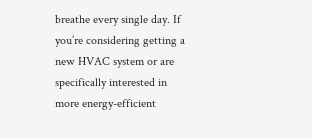breathe every single day. If you’re considering getting a new HVAC system or are specifically interested in more energy-efficient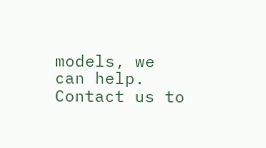models, we can help. Contact us to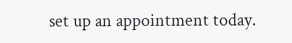set up an appointment today.